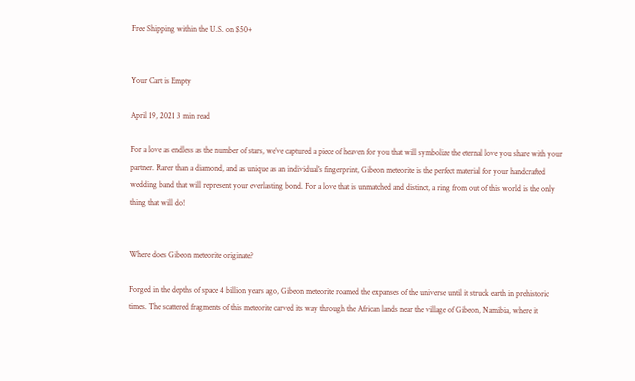Free Shipping within the U.S. on $50+


Your Cart is Empty

April 19, 2021 3 min read

For a love as endless as the number of stars, we’ve captured a piece of heaven for you that will symbolize the eternal love you share with your partner. Rarer than a diamond, and as unique as an individual’s fingerprint, Gibeon meteorite is the perfect material for your handcrafted wedding band that will represent your everlasting bond. For a love that is unmatched and distinct, a ring from out of this world is the only thing that will do!


Where does Gibeon meteorite originate?

Forged in the depths of space 4 billion years ago, Gibeon meteorite roamed the expanses of the universe until it struck earth in prehistoric times. The scattered fragments of this meteorite carved its way through the African lands near the village of Gibeon, Namibia, where it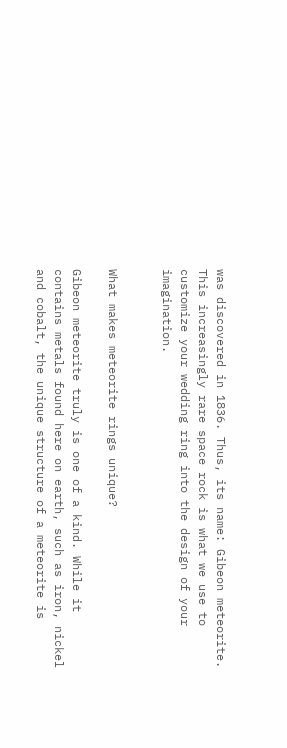was discovered in 1836. Thus, its name: Gibeon meteorite. This increasingly rare space rock is what we use to customize your wedding ring into the design of your imagination.


What makes meteorite rings unique?

Gibeon meteorite truly is one of a kind. While it contains metals found here on earth, such as iron, nickel and cobalt, the unique structure of a meteorite is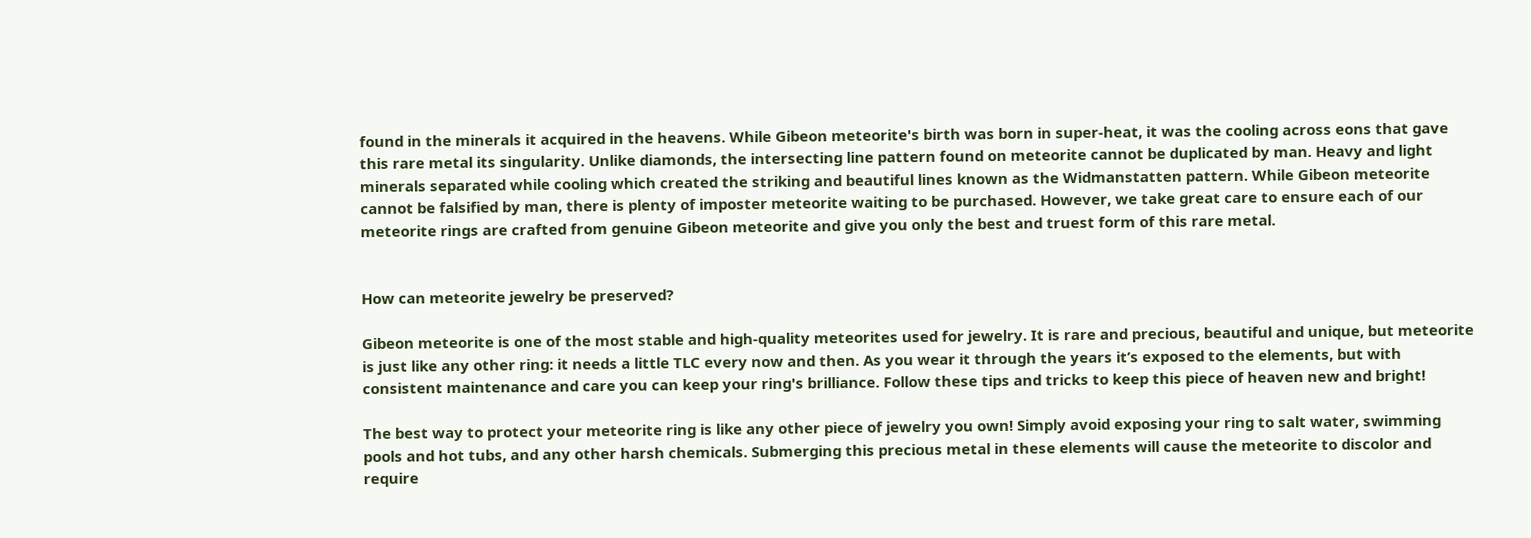found in the minerals it acquired in the heavens. While Gibeon meteorite's birth was born in super-heat, it was the cooling across eons that gave this rare metal its singularity. Unlike diamonds, the intersecting line pattern found on meteorite cannot be duplicated by man. Heavy and light minerals separated while cooling which created the striking and beautiful lines known as the Widmanstatten pattern. While Gibeon meteorite cannot be falsified by man, there is plenty of imposter meteorite waiting to be purchased. However, we take great care to ensure each of our meteorite rings are crafted from genuine Gibeon meteorite and give you only the best and truest form of this rare metal.


How can meteorite jewelry be preserved?

Gibeon meteorite is one of the most stable and high-quality meteorites used for jewelry. It is rare and precious, beautiful and unique, but meteorite is just like any other ring: it needs a little TLC every now and then. As you wear it through the years it’s exposed to the elements, but with consistent maintenance and care you can keep your ring's brilliance. Follow these tips and tricks to keep this piece of heaven new and bright!

The best way to protect your meteorite ring is like any other piece of jewelry you own! Simply avoid exposing your ring to salt water, swimming pools and hot tubs, and any other harsh chemicals. Submerging this precious metal in these elements will cause the meteorite to discolor and require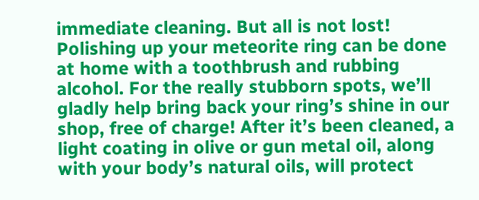immediate cleaning. But all is not lost! Polishing up your meteorite ring can be done at home with a toothbrush and rubbing alcohol. For the really stubborn spots, we’ll gladly help bring back your ring’s shine in our shop, free of charge! After it’s been cleaned, a light coating in olive or gun metal oil, along with your body’s natural oils, will protect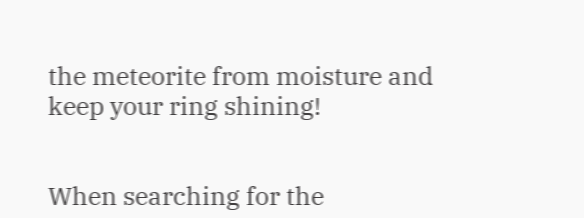the meteorite from moisture and keep your ring shining!


When searching for the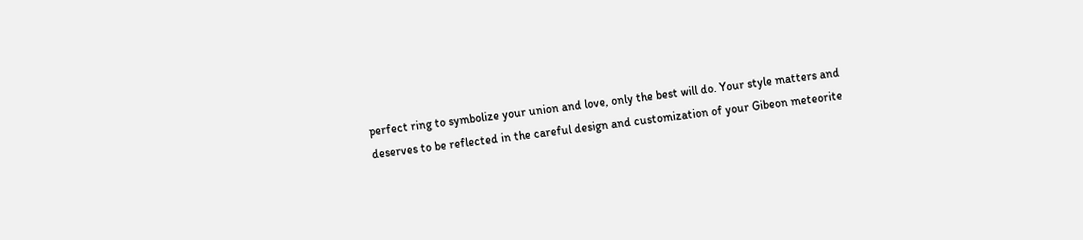perfect ring to symbolize your union and love, only the best will do. Your style matters and deserves to be reflected in the careful design and customization of your Gibeon meteorite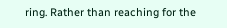ring. Rather than reaching for the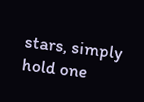stars, simply hold one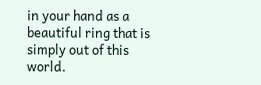in your hand as a beautiful ring that is simply out of this world.